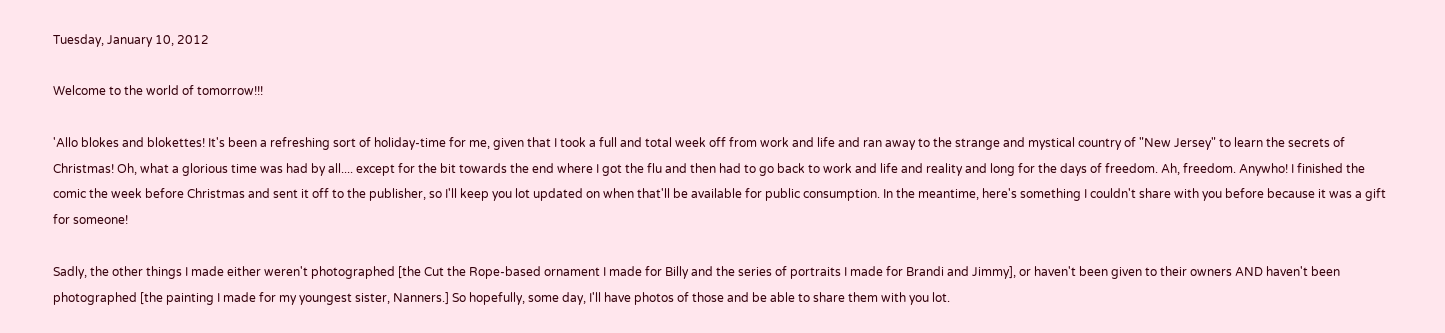Tuesday, January 10, 2012

Welcome to the world of tomorrow!!!

'Allo blokes and blokettes! It's been a refreshing sort of holiday-time for me, given that I took a full and total week off from work and life and ran away to the strange and mystical country of "New Jersey" to learn the secrets of Christmas! Oh, what a glorious time was had by all.... except for the bit towards the end where I got the flu and then had to go back to work and life and reality and long for the days of freedom. Ah, freedom. Anywho! I finished the comic the week before Christmas and sent it off to the publisher, so I'll keep you lot updated on when that'll be available for public consumption. In the meantime, here's something I couldn't share with you before because it was a gift for someone!

Sadly, the other things I made either weren't photographed [the Cut the Rope-based ornament I made for Billy and the series of portraits I made for Brandi and Jimmy], or haven't been given to their owners AND haven't been photographed [the painting I made for my youngest sister, Nanners.] So hopefully, some day, I'll have photos of those and be able to share them with you lot.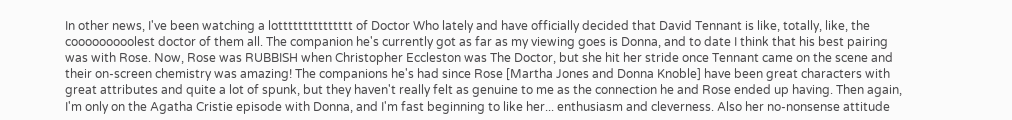In other news, I've been watching a lottttttttttttttt of Doctor Who lately and have officially decided that David Tennant is like, totally, like, the cooooooooolest doctor of them all. The companion he's currently got as far as my viewing goes is Donna, and to date I think that his best pairing was with Rose. Now, Rose was RUBBISH when Christopher Eccleston was The Doctor, but she hit her stride once Tennant came on the scene and their on-screen chemistry was amazing! The companions he's had since Rose [Martha Jones and Donna Knoble] have been great characters with great attributes and quite a lot of spunk, but they haven't really felt as genuine to me as the connection he and Rose ended up having. Then again, I'm only on the Agatha Cristie episode with Donna, and I'm fast beginning to like her... enthusiasm and cleverness. Also her no-nonsense attitude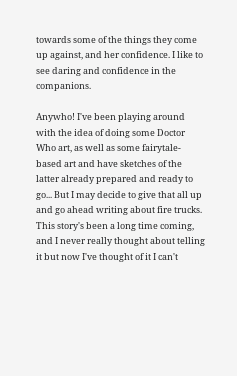towards some of the things they come up against, and her confidence. I like to see daring and confidence in the companions.

Anywho! I've been playing around with the idea of doing some Doctor Who art, as well as some fairytale-based art and have sketches of the latter already prepared and ready to go... But I may decide to give that all up and go ahead writing about fire trucks. This story's been a long time coming, and I never really thought about telling it but now I've thought of it I can't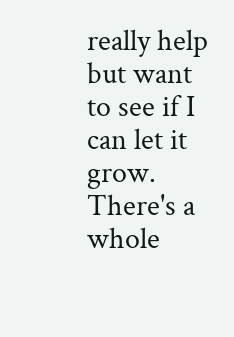really help but want to see if I can let it grow. There's a whole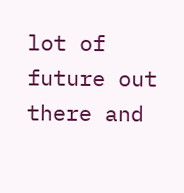lot of future out there and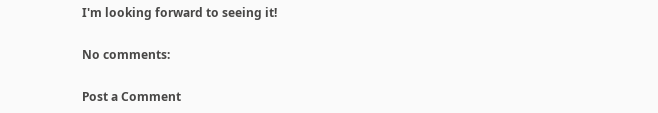I'm looking forward to seeing it!

No comments:

Post a Comment